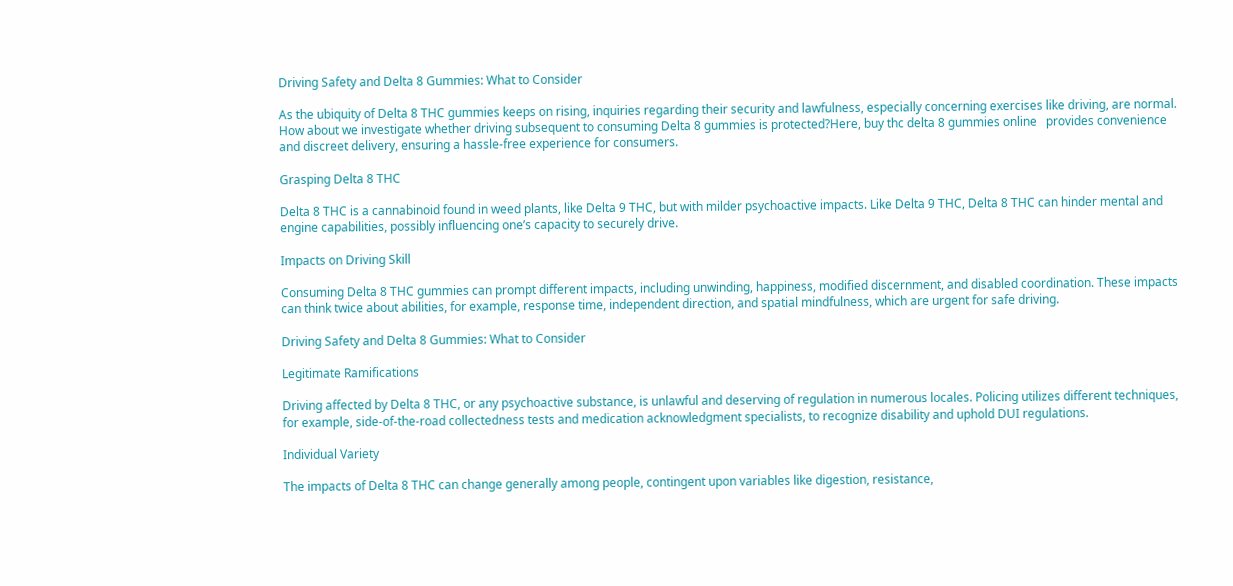Driving Safety and Delta 8 Gummies: What to Consider

As the ubiquity of Delta 8 THC gummies keeps on rising, inquiries regarding their security and lawfulness, especially concerning exercises like driving, are normal. How about we investigate whether driving subsequent to consuming Delta 8 gummies is protected?Here, buy thc delta 8 gummies online   provides convenience and discreet delivery, ensuring a hassle-free experience for consumers.

Grasping Delta 8 THC

Delta 8 THC is a cannabinoid found in weed plants, like Delta 9 THC, but with milder psychoactive impacts. Like Delta 9 THC, Delta 8 THC can hinder mental and engine capabilities, possibly influencing one’s capacity to securely drive.

Impacts on Driving Skill

Consuming Delta 8 THC gummies can prompt different impacts, including unwinding, happiness, modified discernment, and disabled coordination. These impacts can think twice about abilities, for example, response time, independent direction, and spatial mindfulness, which are urgent for safe driving.

Driving Safety and Delta 8 Gummies: What to Consider

Legitimate Ramifications

Driving affected by Delta 8 THC, or any psychoactive substance, is unlawful and deserving of regulation in numerous locales. Policing utilizes different techniques, for example, side-of-the-road collectedness tests and medication acknowledgment specialists, to recognize disability and uphold DUI regulations.

Individual Variety

The impacts of Delta 8 THC can change generally among people, contingent upon variables like digestion, resistance,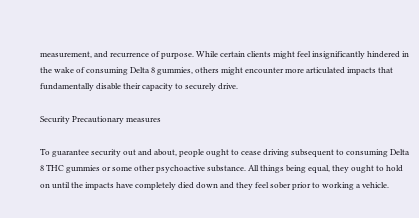measurement, and recurrence of purpose. While certain clients might feel insignificantly hindered in the wake of consuming Delta 8 gummies, others might encounter more articulated impacts that fundamentally disable their capacity to securely drive.

Security Precautionary measures

To guarantee security out and about, people ought to cease driving subsequent to consuming Delta 8 THC gummies or some other psychoactive substance. All things being equal, they ought to hold on until the impacts have completely died down and they feel sober prior to working a vehicle.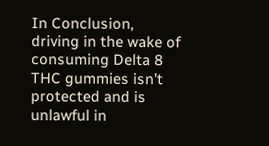In Conclusion, driving in the wake of consuming Delta 8 THC gummies isn’t protected and is unlawful in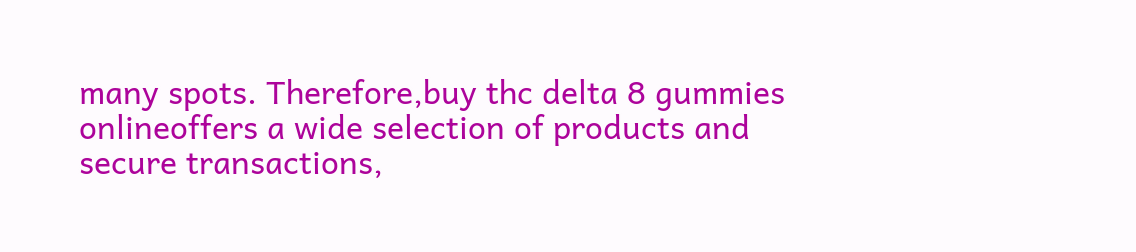many spots. Therefore,buy thc delta 8 gummies onlineoffers a wide selection of products and secure transactions,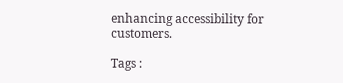enhancing accessibility for customers.

Tags :